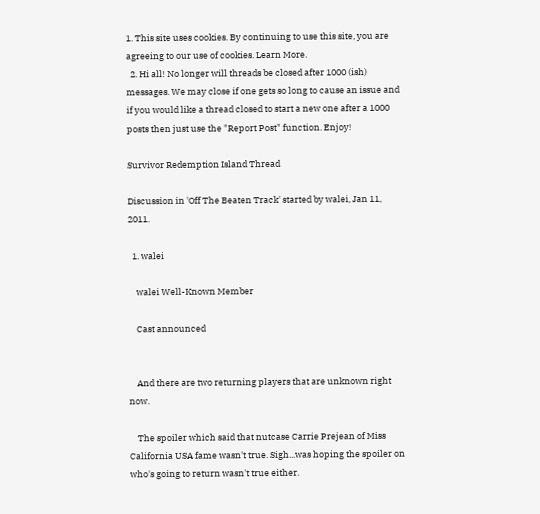1. This site uses cookies. By continuing to use this site, you are agreeing to our use of cookies. Learn More.
  2. Hi all! No longer will threads be closed after 1000 (ish) messages. We may close if one gets so long to cause an issue and if you would like a thread closed to start a new one after a 1000 posts then just use the "Report Post" function. Enjoy!

Survivor Redemption Island Thread

Discussion in 'Off The Beaten Track' started by walei, Jan 11, 2011.

  1. walei

    walei Well-Known Member

    Cast announced


    And there are two returning players that are unknown right now.

    The spoiler which said that nutcase Carrie Prejean of Miss California USA fame wasn't true. Sigh...was hoping the spoiler on who's going to return wasn't true either.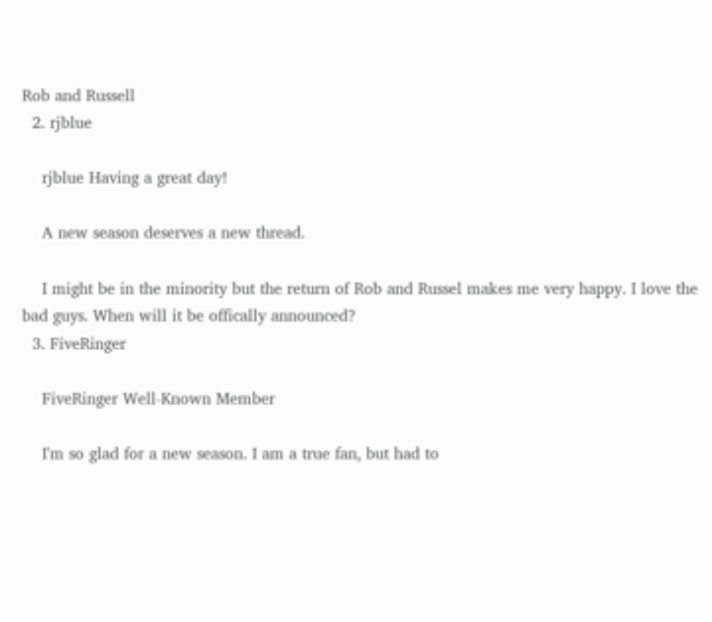Rob and Russell
  2. rjblue

    rjblue Having a great day!

    A new season deserves a new thread.

    I might be in the minority but the return of Rob and Russel makes me very happy. I love the bad guys. When will it be offically announced?
  3. FiveRinger

    FiveRinger Well-Known Member

    I'm so glad for a new season. I am a true fan, but had to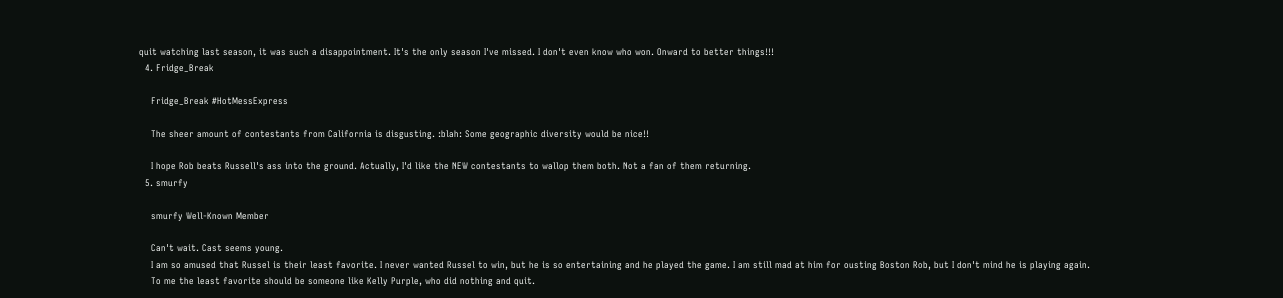quit watching last season, it was such a disappointment. It's the only season I've missed. I don't even know who won. Onward to better things!!!
  4. Fridge_Break

    Fridge_Break #HotMessExpress

    The sheer amount of contestants from California is disgusting. :blah: Some geographic diversity would be nice!!

    I hope Rob beats Russell's ass into the ground. Actually, I'd like the NEW contestants to wallop them both. Not a fan of them returning.
  5. smurfy

    smurfy Well-Known Member

    Can't wait. Cast seems young.
    I am so amused that Russel is their least favorite. I never wanted Russel to win, but he is so entertaining and he played the game. I am still mad at him for ousting Boston Rob, but I don't mind he is playing again.
    To me the least favorite should be someone like Kelly Purple, who did nothing and quit.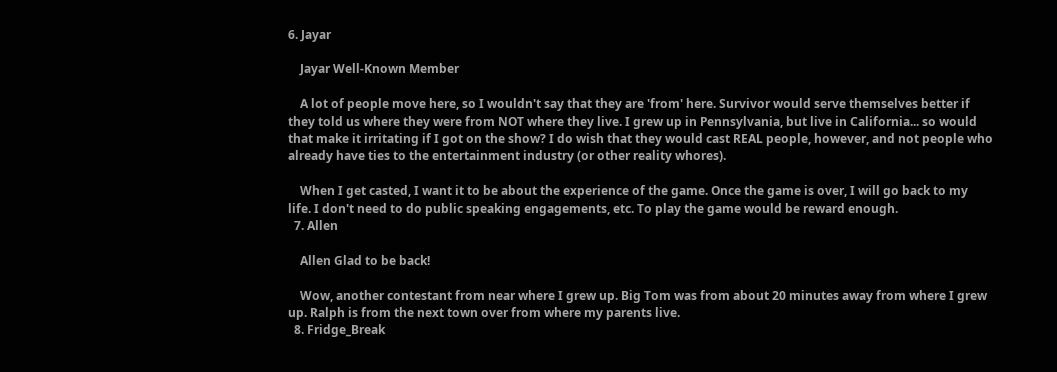6. Jayar

    Jayar Well-Known Member

    A lot of people move here, so I wouldn't say that they are 'from' here. Survivor would serve themselves better if they told us where they were from NOT where they live. I grew up in Pennsylvania, but live in California... so would that make it irritating if I got on the show? I do wish that they would cast REAL people, however, and not people who already have ties to the entertainment industry (or other reality whores).

    When I get casted, I want it to be about the experience of the game. Once the game is over, I will go back to my life. I don't need to do public speaking engagements, etc. To play the game would be reward enough.
  7. Allen

    Allen Glad to be back!

    Wow, another contestant from near where I grew up. Big Tom was from about 20 minutes away from where I grew up. Ralph is from the next town over from where my parents live.
  8. Fridge_Break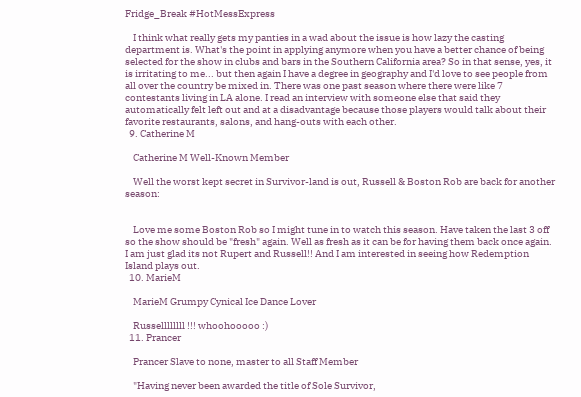Fridge_Break #HotMessExpress

    I think what really gets my panties in a wad about the issue is how lazy the casting department is. What's the point in applying anymore when you have a better chance of being selected for the show in clubs and bars in the Southern California area? So in that sense, yes, it is irritating to me... but then again I have a degree in geography and I'd love to see people from all over the country be mixed in. There was one past season where there were like 7 contestants living in LA alone. I read an interview with someone else that said they automatically felt left out and at a disadvantage because those players would talk about their favorite restaurants, salons, and hang-outs with each other.
  9. Catherine M

    Catherine M Well-Known Member

    Well the worst kept secret in Survivor-land is out, Russell & Boston Rob are back for another season:


    Love me some Boston Rob so I might tune in to watch this season. Have taken the last 3 off so the show should be "fresh" again. Well as fresh as it can be for having them back once again. I am just glad its not Rupert and Russell!! And I am interested in seeing how Redemption Island plays out.
  10. MarieM

    MarieM Grumpy Cynical Ice Dance Lover

    Russellllllll !!! whoohooooo :)
  11. Prancer

    Prancer Slave to none, master to all Staff Member

    "Having never been awarded the title of Sole Survivor,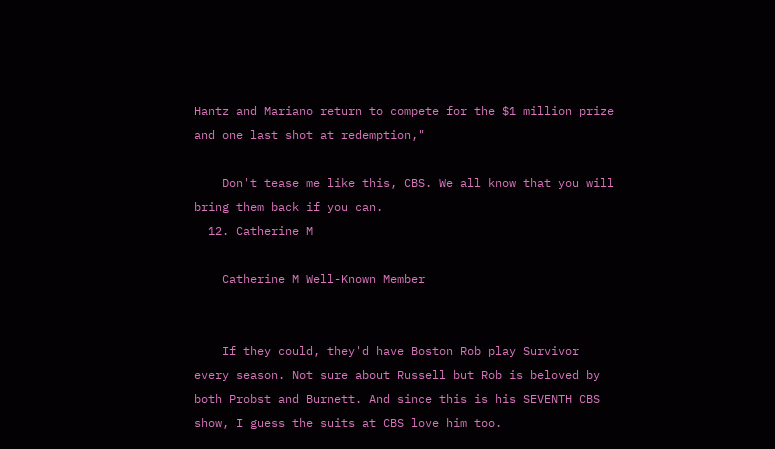Hantz and Mariano return to compete for the $1 million prize and one last shot at redemption,"

    Don't tease me like this, CBS. We all know that you will bring them back if you can.
  12. Catherine M

    Catherine M Well-Known Member


    If they could, they'd have Boston Rob play Survivor every season. Not sure about Russell but Rob is beloved by both Probst and Burnett. And since this is his SEVENTH CBS show, I guess the suits at CBS love him too.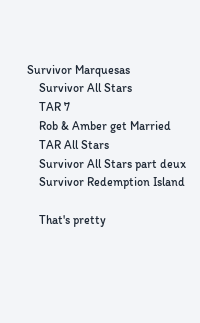Survivor Marquesas
    Survivor All Stars
    TAR 7
    Rob & Amber get Married
    TAR All Stars
    Survivor All Stars part deux
    Survivor Redemption Island

    That's pretty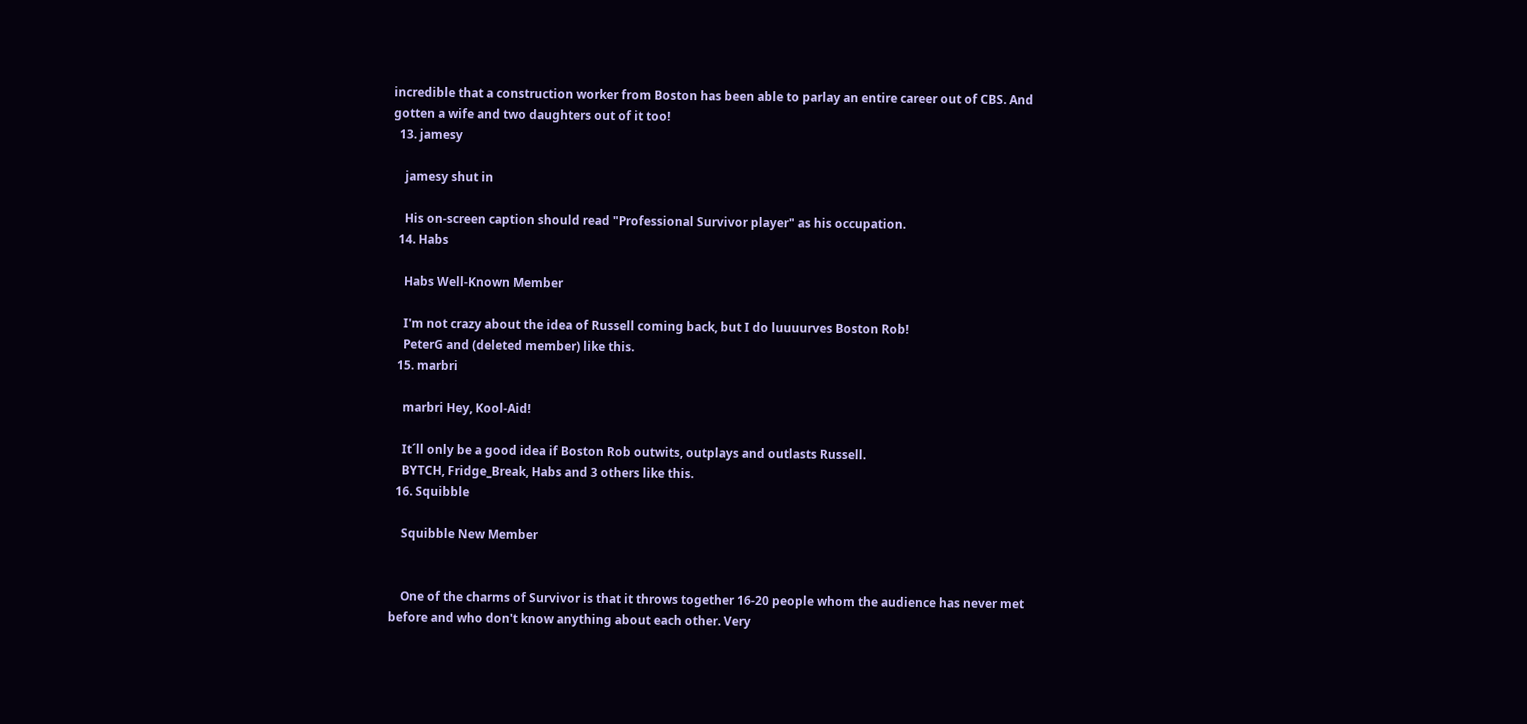incredible that a construction worker from Boston has been able to parlay an entire career out of CBS. And gotten a wife and two daughters out of it too!
  13. jamesy

    jamesy shut in

    His on-screen caption should read "Professional Survivor player" as his occupation.
  14. Habs

    Habs Well-Known Member

    I'm not crazy about the idea of Russell coming back, but I do luuuurves Boston Rob!
    PeterG and (deleted member) like this.
  15. marbri

    marbri Hey, Kool-Aid!

    It´ll only be a good idea if Boston Rob outwits, outplays and outlasts Russell.
    BYTCH, Fridge_Break, Habs and 3 others like this.
  16. Squibble

    Squibble New Member


    One of the charms of Survivor is that it throws together 16-20 people whom the audience has never met before and who don't know anything about each other. Very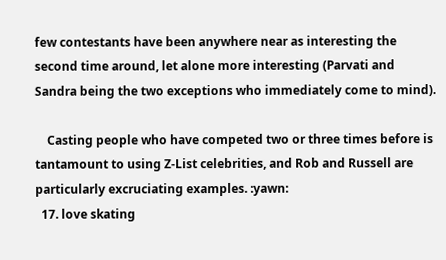few contestants have been anywhere near as interesting the second time around, let alone more interesting (Parvati and Sandra being the two exceptions who immediately come to mind).

    Casting people who have competed two or three times before is tantamount to using Z-List celebrities, and Rob and Russell are particularly excruciating examples. :yawn:
  17. love skating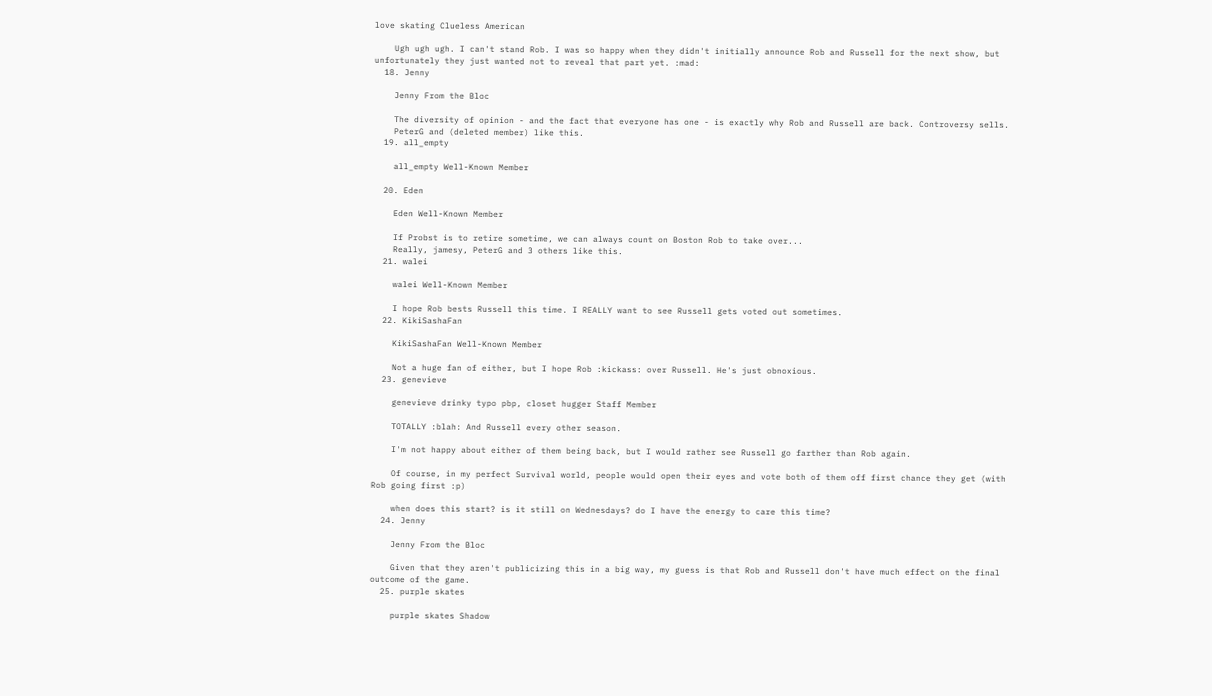love skating Clueless American

    Ugh ugh ugh. I can't stand Rob. I was so happy when they didn't initially announce Rob and Russell for the next show, but unfortunately they just wanted not to reveal that part yet. :mad:
  18. Jenny

    Jenny From the Bloc

    The diversity of opinion - and the fact that everyone has one - is exactly why Rob and Russell are back. Controversy sells.
    PeterG and (deleted member) like this.
  19. all_empty

    all_empty Well-Known Member

  20. Eden

    Eden Well-Known Member

    If Probst is to retire sometime, we can always count on Boston Rob to take over...
    Really, jamesy, PeterG and 3 others like this.
  21. walei

    walei Well-Known Member

    I hope Rob bests Russell this time. I REALLY want to see Russell gets voted out sometimes.
  22. KikiSashaFan

    KikiSashaFan Well-Known Member

    Not a huge fan of either, but I hope Rob :kickass: over Russell. He's just obnoxious.
  23. genevieve

    genevieve drinky typo pbp, closet hugger Staff Member

    TOTALLY :blah: And Russell every other season.

    I'm not happy about either of them being back, but I would rather see Russell go farther than Rob again.

    Of course, in my perfect Survival world, people would open their eyes and vote both of them off first chance they get (with Rob going first :p)

    when does this start? is it still on Wednesdays? do I have the energy to care this time?
  24. Jenny

    Jenny From the Bloc

    Given that they aren't publicizing this in a big way, my guess is that Rob and Russell don't have much effect on the final outcome of the game.
  25. purple skates

    purple skates Shadow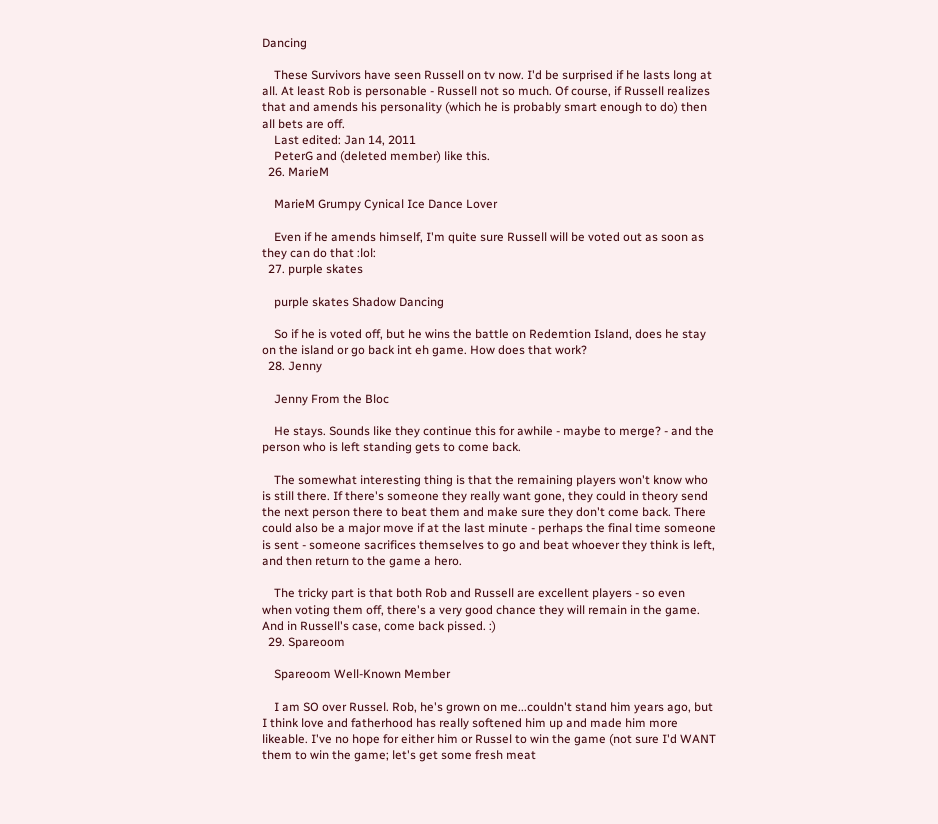Dancing

    These Survivors have seen Russell on tv now. I'd be surprised if he lasts long at all. At least Rob is personable - Russell not so much. Of course, if Russell realizes that and amends his personality (which he is probably smart enough to do) then all bets are off.
    Last edited: Jan 14, 2011
    PeterG and (deleted member) like this.
  26. MarieM

    MarieM Grumpy Cynical Ice Dance Lover

    Even if he amends himself, I'm quite sure Russell will be voted out as soon as they can do that :lol:
  27. purple skates

    purple skates Shadow Dancing

    So if he is voted off, but he wins the battle on Redemtion Island, does he stay on the island or go back int eh game. How does that work?
  28. Jenny

    Jenny From the Bloc

    He stays. Sounds like they continue this for awhile - maybe to merge? - and the person who is left standing gets to come back.

    The somewhat interesting thing is that the remaining players won't know who is still there. If there's someone they really want gone, they could in theory send the next person there to beat them and make sure they don't come back. There could also be a major move if at the last minute - perhaps the final time someone is sent - someone sacrifices themselves to go and beat whoever they think is left, and then return to the game a hero.

    The tricky part is that both Rob and Russell are excellent players - so even when voting them off, there's a very good chance they will remain in the game. And in Russell's case, come back pissed. :)
  29. Spareoom

    Spareoom Well-Known Member

    I am SO over Russel. Rob, he's grown on me...couldn't stand him years ago, but I think love and fatherhood has really softened him up and made him more likeable. I've no hope for either him or Russel to win the game (not sure I'd WANT them to win the game; let's get some fresh meat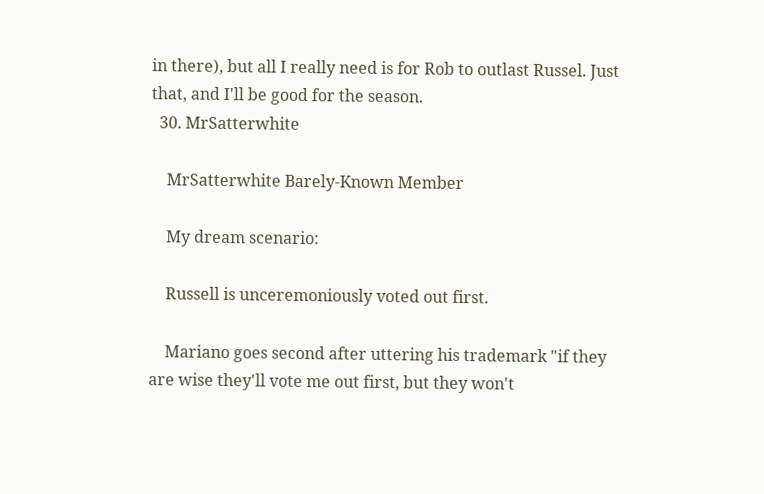in there), but all I really need is for Rob to outlast Russel. Just that, and I'll be good for the season.
  30. MrSatterwhite

    MrSatterwhite Barely-Known Member

    My dream scenario:

    Russell is unceremoniously voted out first.

    Mariano goes second after uttering his trademark "if they are wise they'll vote me out first, but they won't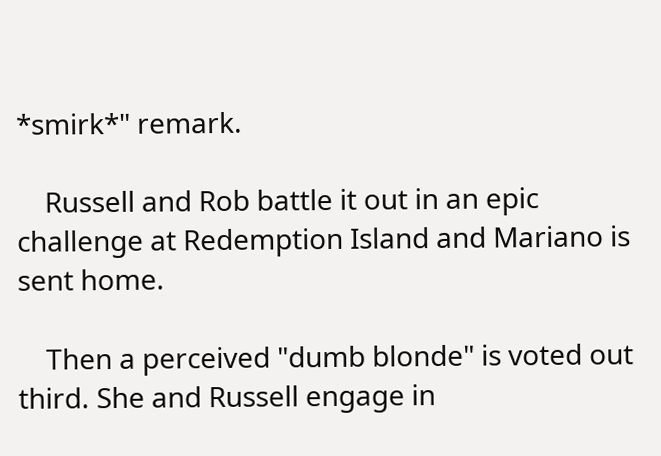*smirk*" remark.

    Russell and Rob battle it out in an epic challenge at Redemption Island and Mariano is sent home.

    Then a perceived "dumb blonde" is voted out third. She and Russell engage in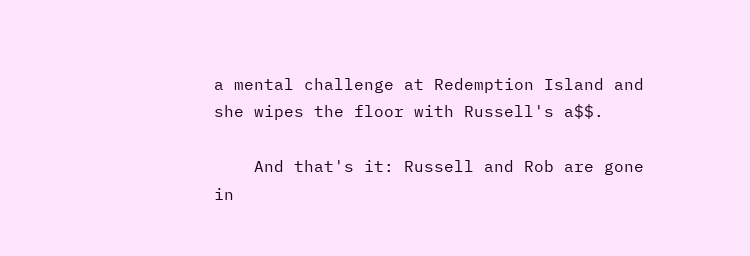a mental challenge at Redemption Island and she wipes the floor with Russell's a$$.

    And that's it: Russell and Rob are gone in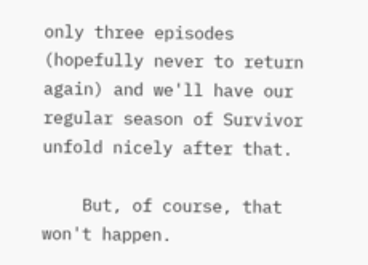only three episodes (hopefully never to return again) and we'll have our regular season of Survivor unfold nicely after that.

    But, of course, that won't happen.